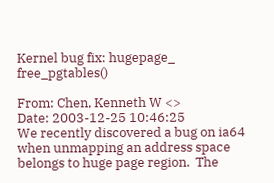Kernel bug fix: hugepage_ free_pgtables()

From: Chen, Kenneth W <>
Date: 2003-12-25 10:46:25
We recently discovered a bug on ia64 when unmapping an address space
belongs to huge page region.  The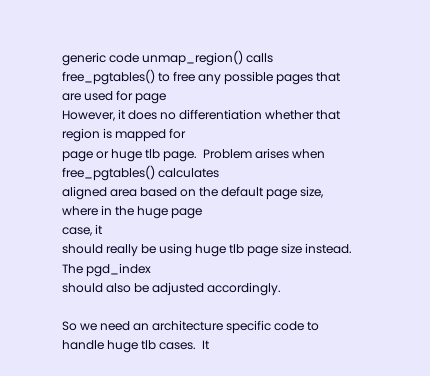generic code unmap_region() calls
free_pgtables() to free any possible pages that are used for page
However, it does no differentiation whether that region is mapped for
page or huge tlb page.  Problem arises when free_pgtables() calculates
aligned area based on the default page size, where in the huge page
case, it
should really be using huge tlb page size instead.  The pgd_index
should also be adjusted accordingly.

So we need an architecture specific code to handle huge tlb cases.  It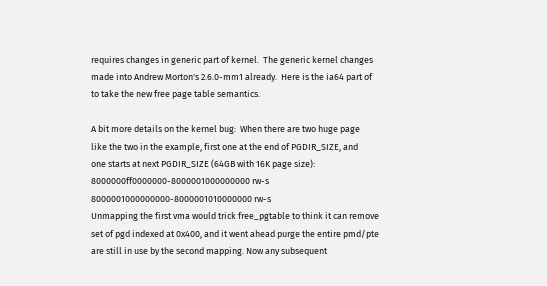requires changes in generic part of kernel.  The generic kernel changes
made into Andrew Morton's 2.6.0-mm1 already.  Here is the ia64 part of
to take the new free page table semantics.

A bit more details on the kernel bug:  When there are two huge page
like the two in the example, first one at the end of PGDIR_SIZE, and
one starts at next PGDIR_SIZE (64GB with 16K page size):
8000000ff0000000-8000001000000000 rw-s
8000001000000000-8000001010000000 rw-s
Unmapping the first vma would trick free_pgtable to think it can remove
set of pgd indexed at 0x400, and it went ahead purge the entire pmd/pte
are still in use by the second mapping. Now any subsequent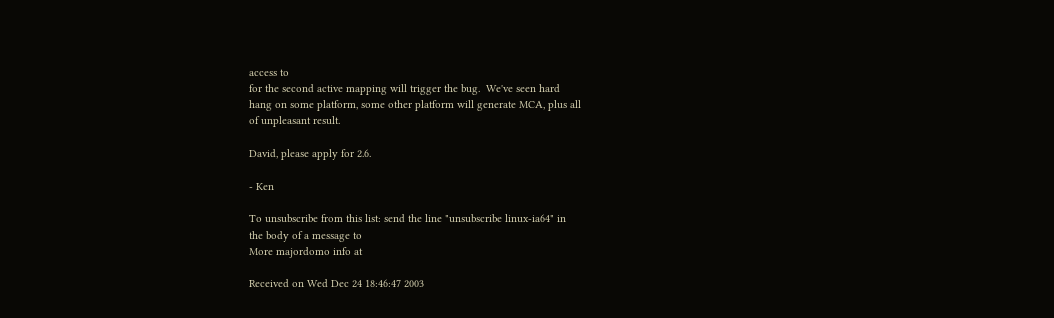access to
for the second active mapping will trigger the bug.  We've seen hard
hang on some platform, some other platform will generate MCA, plus all
of unpleasant result.

David, please apply for 2.6.

- Ken

To unsubscribe from this list: send the line "unsubscribe linux-ia64" in
the body of a message to
More majordomo info at

Received on Wed Dec 24 18:46:47 2003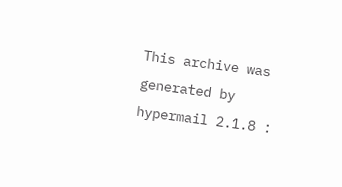This archive was generated by hypermail 2.1.8 :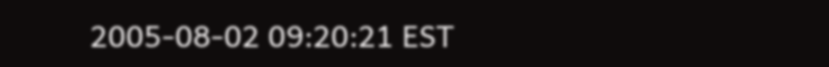2005-08-02 09:20:21 EST